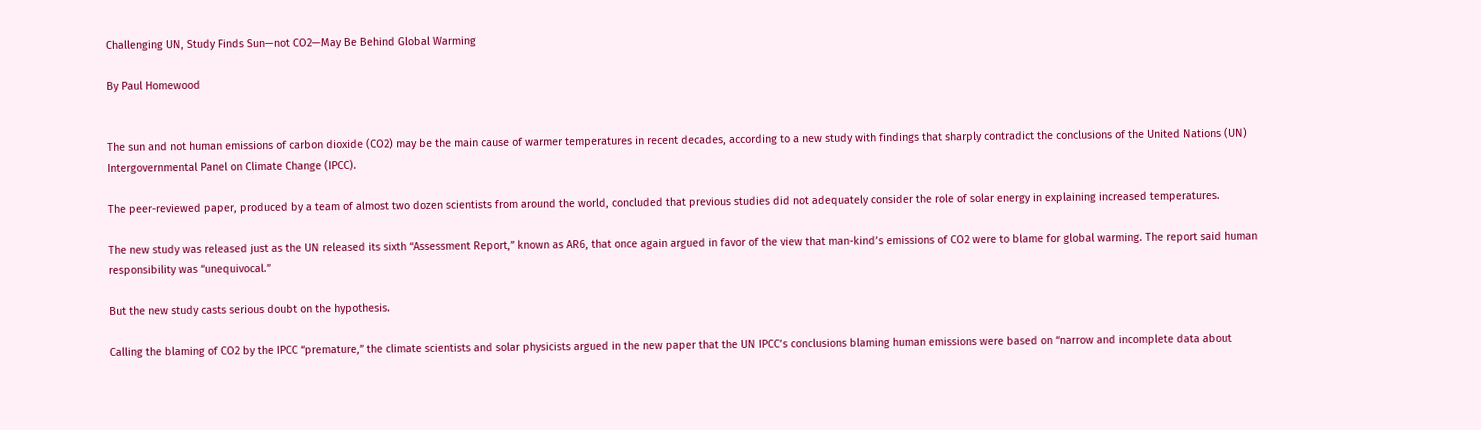Challenging UN, Study Finds Sun—not CO2—May Be Behind Global Warming

By Paul Homewood


The sun and not human emissions of carbon dioxide (CO2) may be the main cause of warmer temperatures in recent decades, according to a new study with findings that sharply contradict the conclusions of the United Nations (UN) Intergovernmental Panel on Climate Change (IPCC).

The peer-reviewed paper, produced by a team of almost two dozen scientists from around the world, concluded that previous studies did not adequately consider the role of solar energy in explaining increased temperatures.

The new study was released just as the UN released its sixth “Assessment Report,” known as AR6, that once again argued in favor of the view that man-kind’s emissions of CO2 were to blame for global warming. The report said human responsibility was “unequivocal.”

But the new study casts serious doubt on the hypothesis.

Calling the blaming of CO2 by the IPCC “premature,” the climate scientists and solar physicists argued in the new paper that the UN IPCC’s conclusions blaming human emissions were based on “narrow and incomplete data about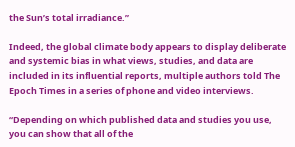the Sun’s total irradiance.”

Indeed, the global climate body appears to display deliberate and systemic bias in what views, studies, and data are included in its influential reports, multiple authors told The Epoch Times in a series of phone and video interviews.

“Depending on which published data and studies you use, you can show that all of the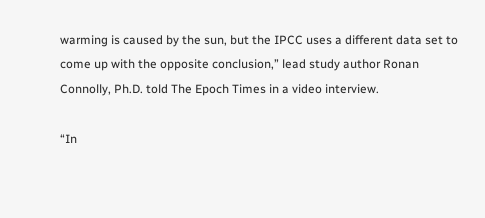warming is caused by the sun, but the IPCC uses a different data set to come up with the opposite conclusion,” lead study author Ronan Connolly, Ph.D. told The Epoch Times in a video interview.

“In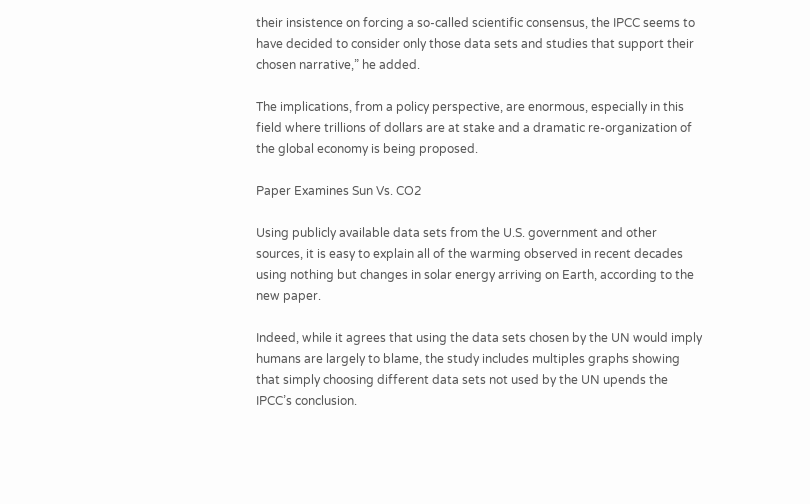their insistence on forcing a so-called scientific consensus, the IPCC seems to have decided to consider only those data sets and studies that support their chosen narrative,” he added.

The implications, from a policy perspective, are enormous, especially in this field where trillions of dollars are at stake and a dramatic re-organization of the global economy is being proposed.

Paper Examines Sun Vs. CO2

Using publicly available data sets from the U.S. government and other sources, it is easy to explain all of the warming observed in recent decades using nothing but changes in solar energy arriving on Earth, according to the new paper.

Indeed, while it agrees that using the data sets chosen by the UN would imply humans are largely to blame, the study includes multiples graphs showing that simply choosing different data sets not used by the UN upends the IPCC’s conclusion.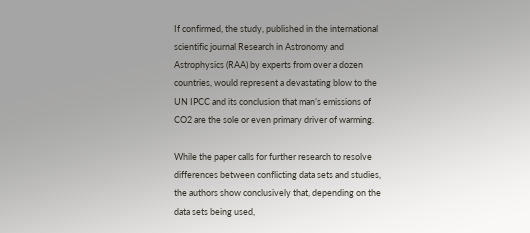If confirmed, the study, published in the international scientific journal Research in Astronomy and Astrophysics (RAA) by experts from over a dozen countries, would represent a devastating blow to the UN IPCC and its conclusion that man’s emissions of CO2 are the sole or even primary driver of warming.

While the paper calls for further research to resolve differences between conflicting data sets and studies, the authors show conclusively that, depending on the data sets being used,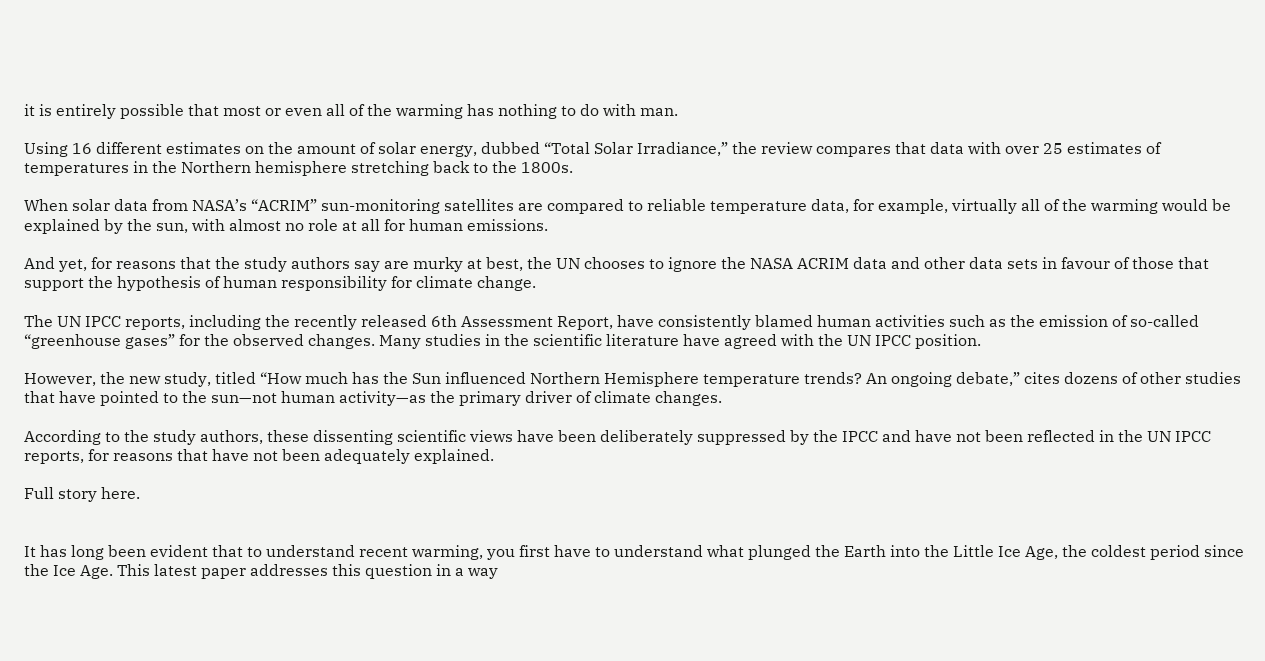it is entirely possible that most or even all of the warming has nothing to do with man.

Using 16 different estimates on the amount of solar energy, dubbed “Total Solar Irradiance,” the review compares that data with over 25 estimates of temperatures in the Northern hemisphere stretching back to the 1800s.

When solar data from NASA’s “ACRIM” sun-monitoring satellites are compared to reliable temperature data, for example, virtually all of the warming would be explained by the sun, with almost no role at all for human emissions.

And yet, for reasons that the study authors say are murky at best, the UN chooses to ignore the NASA ACRIM data and other data sets in favour of those that support the hypothesis of human responsibility for climate change.

The UN IPCC reports, including the recently released 6th Assessment Report, have consistently blamed human activities such as the emission of so-called “greenhouse gases” for the observed changes. Many studies in the scientific literature have agreed with the UN IPCC position.

However, the new study, titled “How much has the Sun influenced Northern Hemisphere temperature trends? An ongoing debate,” cites dozens of other studies that have pointed to the sun—not human activity—as the primary driver of climate changes.

According to the study authors, these dissenting scientific views have been deliberately suppressed by the IPCC and have not been reflected in the UN IPCC reports, for reasons that have not been adequately explained.

Full story here.


It has long been evident that to understand recent warming, you first have to understand what plunged the Earth into the Little Ice Age, the coldest period since the Ice Age. This latest paper addresses this question in a way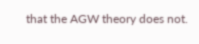that the AGW theory does not.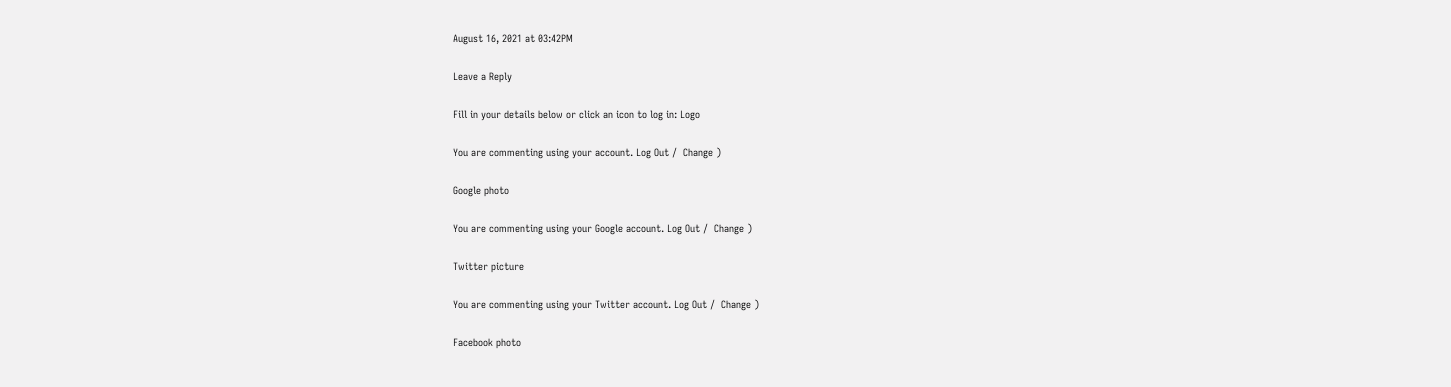August 16, 2021 at 03:42PM

Leave a Reply

Fill in your details below or click an icon to log in: Logo

You are commenting using your account. Log Out /  Change )

Google photo

You are commenting using your Google account. Log Out /  Change )

Twitter picture

You are commenting using your Twitter account. Log Out /  Change )

Facebook photo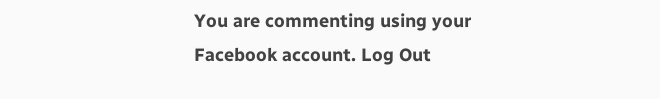You are commenting using your Facebook account. Log Out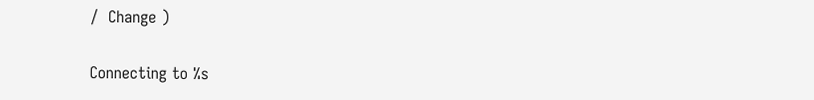/  Change )

Connecting to %s